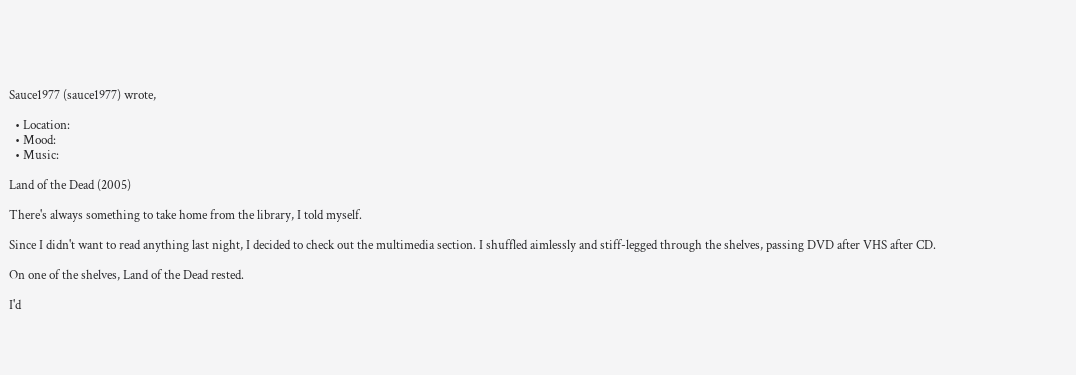Sauce1977 (sauce1977) wrote,

  • Location:
  • Mood:
  • Music:

Land of the Dead (2005)

There's always something to take home from the library, I told myself.

Since I didn't want to read anything last night, I decided to check out the multimedia section. I shuffled aimlessly and stiff-legged through the shelves, passing DVD after VHS after CD.

On one of the shelves, Land of the Dead rested.

I'd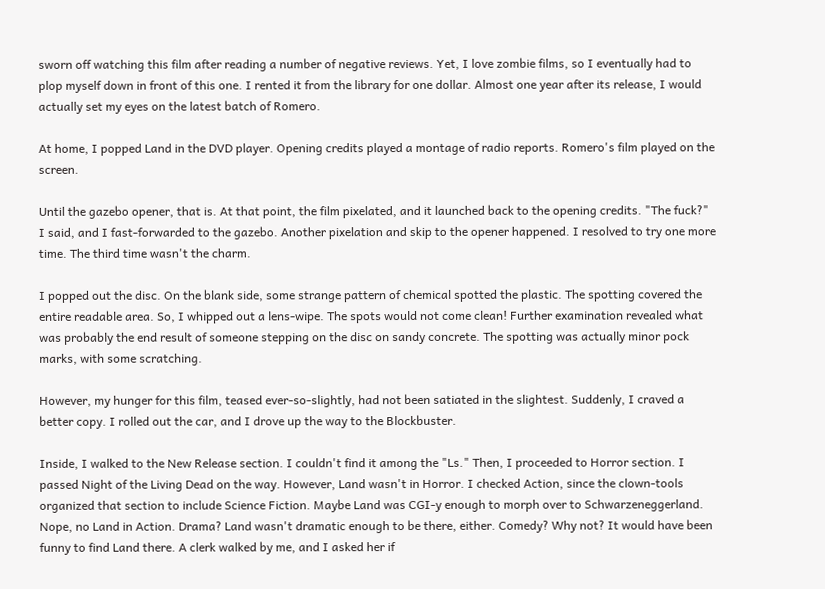sworn off watching this film after reading a number of negative reviews. Yet, I love zombie films, so I eventually had to plop myself down in front of this one. I rented it from the library for one dollar. Almost one year after its release, I would actually set my eyes on the latest batch of Romero.

At home, I popped Land in the DVD player. Opening credits played a montage of radio reports. Romero's film played on the screen.

Until the gazebo opener, that is. At that point, the film pixelated, and it launched back to the opening credits. "The fuck?" I said, and I fast-forwarded to the gazebo. Another pixelation and skip to the opener happened. I resolved to try one more time. The third time wasn't the charm.

I popped out the disc. On the blank side, some strange pattern of chemical spotted the plastic. The spotting covered the entire readable area. So, I whipped out a lens-wipe. The spots would not come clean! Further examination revealed what was probably the end result of someone stepping on the disc on sandy concrete. The spotting was actually minor pock marks, with some scratching.

However, my hunger for this film, teased ever-so-slightly, had not been satiated in the slightest. Suddenly, I craved a better copy. I rolled out the car, and I drove up the way to the Blockbuster.

Inside, I walked to the New Release section. I couldn't find it among the "Ls." Then, I proceeded to Horror section. I passed Night of the Living Dead on the way. However, Land wasn't in Horror. I checked Action, since the clown-tools organized that section to include Science Fiction. Maybe Land was CGI-y enough to morph over to Schwarzeneggerland. Nope, no Land in Action. Drama? Land wasn't dramatic enough to be there, either. Comedy? Why not? It would have been funny to find Land there. A clerk walked by me, and I asked her if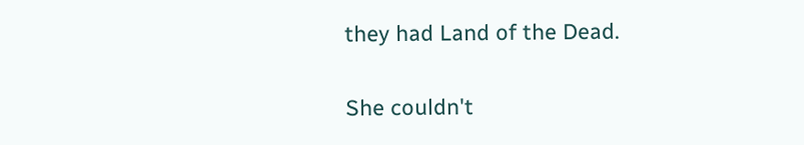they had Land of the Dead.

She couldn't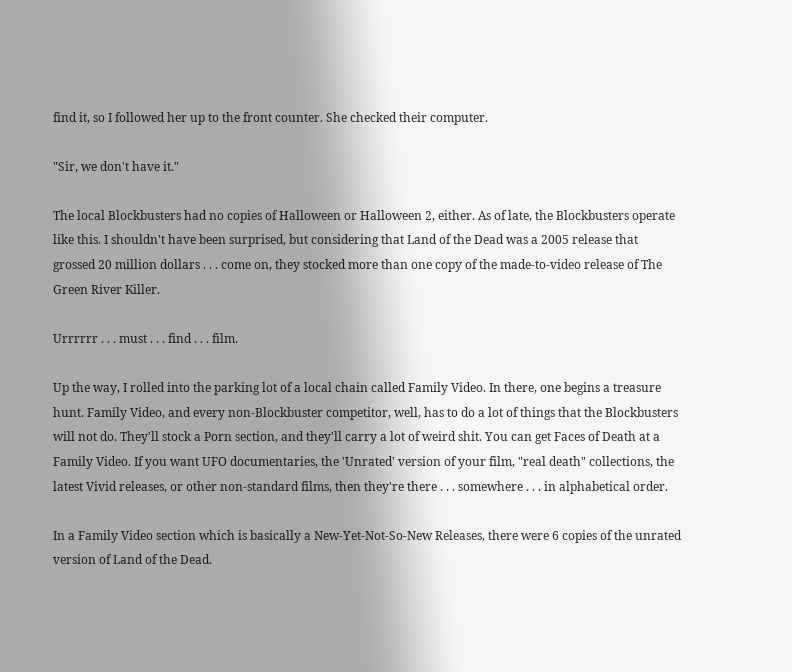find it, so I followed her up to the front counter. She checked their computer.

"Sir, we don't have it."

The local Blockbusters had no copies of Halloween or Halloween 2, either. As of late, the Blockbusters operate like this. I shouldn't have been surprised, but considering that Land of the Dead was a 2005 release that grossed 20 million dollars . . . come on, they stocked more than one copy of the made-to-video release of The Green River Killer.

Urrrrrr . . . must . . . find . . . film.

Up the way, I rolled into the parking lot of a local chain called Family Video. In there, one begins a treasure hunt. Family Video, and every non-Blockbuster competitor, well, has to do a lot of things that the Blockbusters will not do. They'll stock a Porn section, and they'll carry a lot of weird shit. You can get Faces of Death at a Family Video. If you want UFO documentaries, the 'Unrated' version of your film, "real death" collections, the latest Vivid releases, or other non-standard films, then they're there . . . somewhere . . . in alphabetical order.

In a Family Video section which is basically a New-Yet-Not-So-New Releases, there were 6 copies of the unrated version of Land of the Dead.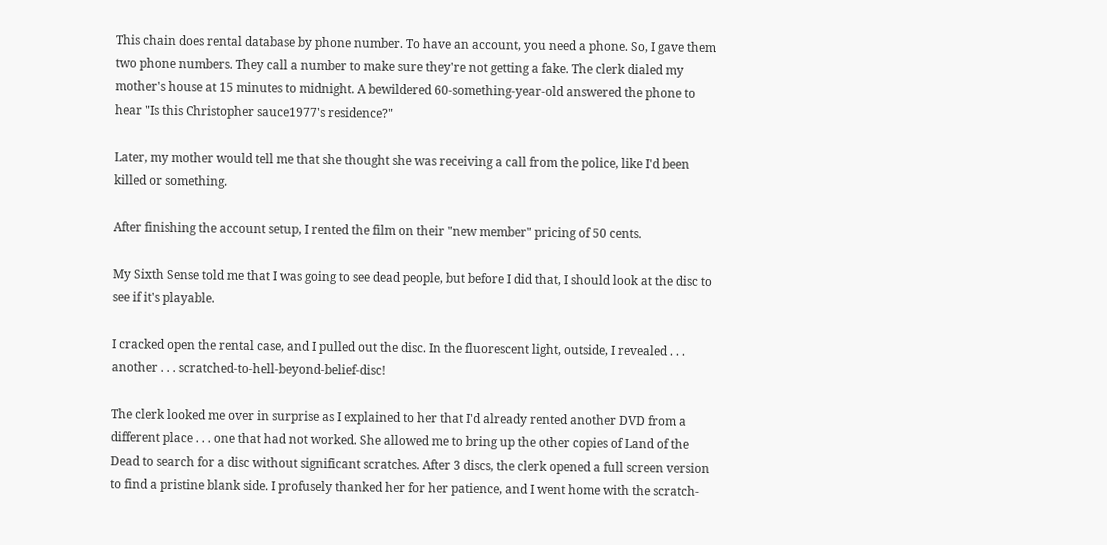This chain does rental database by phone number. To have an account, you need a phone. So, I gave them two phone numbers. They call a number to make sure they're not getting a fake. The clerk dialed my mother's house at 15 minutes to midnight. A bewildered 60-something-year-old answered the phone to hear "Is this Christopher sauce1977's residence?"

Later, my mother would tell me that she thought she was receiving a call from the police, like I'd been killed or something.

After finishing the account setup, I rented the film on their "new member" pricing of 50 cents.

My Sixth Sense told me that I was going to see dead people, but before I did that, I should look at the disc to see if it's playable.

I cracked open the rental case, and I pulled out the disc. In the fluorescent light, outside, I revealed . . . another . . . scratched-to-hell-beyond-belief-disc!

The clerk looked me over in surprise as I explained to her that I'd already rented another DVD from a different place . . . one that had not worked. She allowed me to bring up the other copies of Land of the Dead to search for a disc without significant scratches. After 3 discs, the clerk opened a full screen version to find a pristine blank side. I profusely thanked her for her patience, and I went home with the scratch-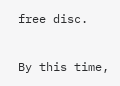free disc.

By this time,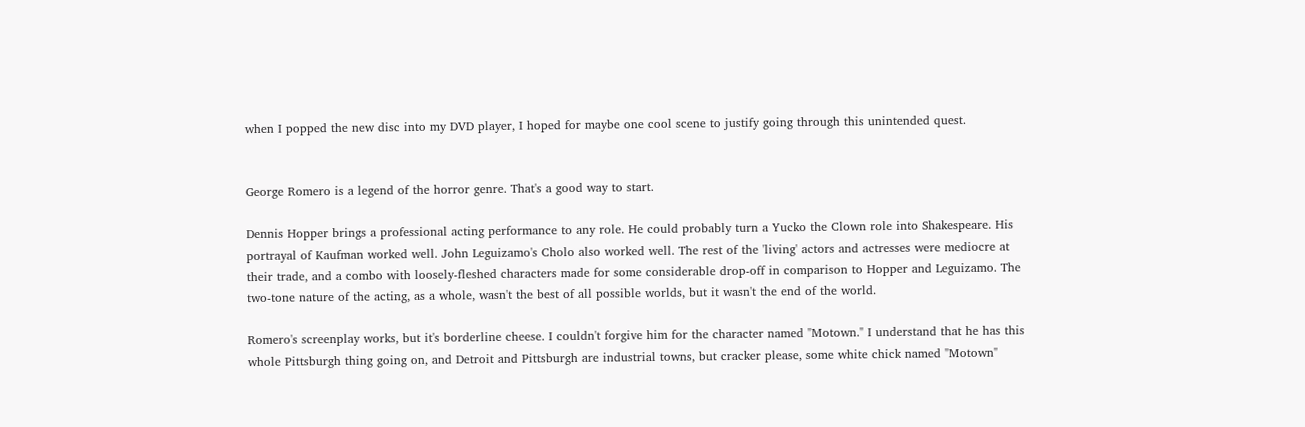when I popped the new disc into my DVD player, I hoped for maybe one cool scene to justify going through this unintended quest.


George Romero is a legend of the horror genre. That's a good way to start.

Dennis Hopper brings a professional acting performance to any role. He could probably turn a Yucko the Clown role into Shakespeare. His portrayal of Kaufman worked well. John Leguizamo's Cholo also worked well. The rest of the 'living' actors and actresses were mediocre at their trade, and a combo with loosely-fleshed characters made for some considerable drop-off in comparison to Hopper and Leguizamo. The two-tone nature of the acting, as a whole, wasn't the best of all possible worlds, but it wasn't the end of the world.

Romero's screenplay works, but it's borderline cheese. I couldn't forgive him for the character named "Motown." I understand that he has this whole Pittsburgh thing going on, and Detroit and Pittsburgh are industrial towns, but cracker please, some white chick named "Motown"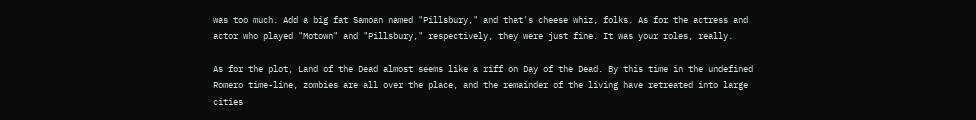was too much. Add a big fat Samoan named "Pillsbury," and that's cheese whiz, folks. As for the actress and actor who played "Motown" and "Pillsbury," respectively, they were just fine. It was your roles, really.

As for the plot, Land of the Dead almost seems like a riff on Day of the Dead. By this time in the undefined Romero time-line, zombies are all over the place, and the remainder of the living have retreated into large cities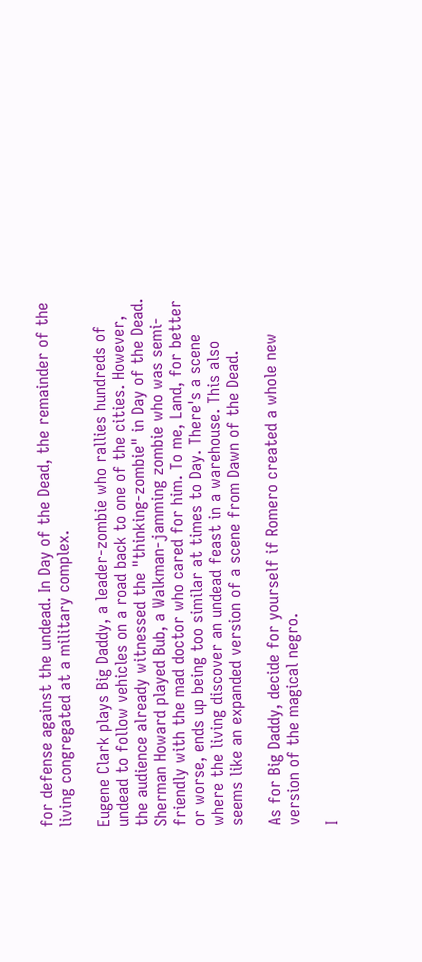for defense against the undead. In Day of the Dead, the remainder of the living congregated at a military complex.

Eugene Clark plays Big Daddy, a leader-zombie who rallies hundreds of undead to follow vehicles on a road back to one of the cities. However, the audience already witnessed the "thinking-zombie" in Day of the Dead. Sherman Howard played Bub, a Walkman-jamming zombie who was semi-friendly with the mad doctor who cared for him. To me, Land, for better or worse, ends up being too similar at times to Day. There's a scene where the living discover an undead feast in a warehouse. This also seems like an expanded version of a scene from Dawn of the Dead.

As for Big Daddy, decide for yourself if Romero created a whole new version of the magical negro.

I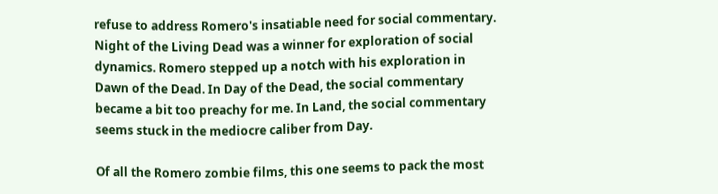refuse to address Romero's insatiable need for social commentary. Night of the Living Dead was a winner for exploration of social dynamics. Romero stepped up a notch with his exploration in Dawn of the Dead. In Day of the Dead, the social commentary became a bit too preachy for me. In Land, the social commentary seems stuck in the mediocre caliber from Day.

Of all the Romero zombie films, this one seems to pack the most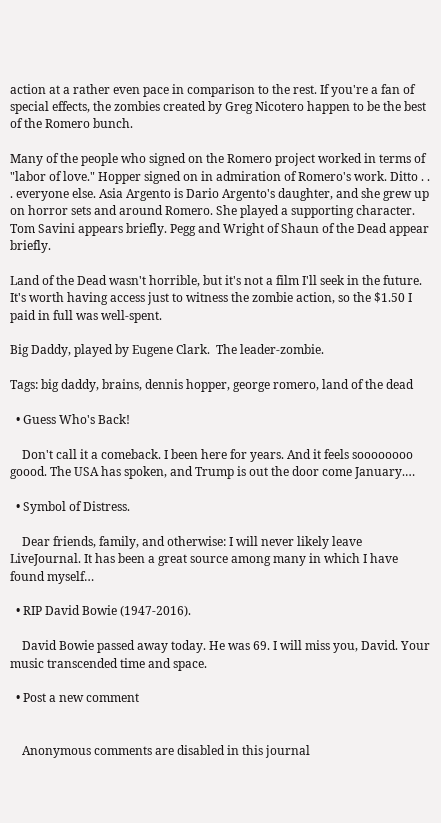action at a rather even pace in comparison to the rest. If you're a fan of special effects, the zombies created by Greg Nicotero happen to be the best of the Romero bunch.

Many of the people who signed on the Romero project worked in terms of "labor of love." Hopper signed on in admiration of Romero's work. Ditto . . . everyone else. Asia Argento is Dario Argento's daughter, and she grew up on horror sets and around Romero. She played a supporting character. Tom Savini appears briefly. Pegg and Wright of Shaun of the Dead appear briefly.

Land of the Dead wasn't horrible, but it's not a film I'll seek in the future. It's worth having access just to witness the zombie action, so the $1.50 I paid in full was well-spent.

Big Daddy, played by Eugene Clark.  The leader-zombie.

Tags: big daddy, brains, dennis hopper, george romero, land of the dead

  • Guess Who's Back!

    Don't call it a comeback. I been here for years. And it feels soooooooo goood. The USA has spoken, and Trump is out the door come January.…

  • Symbol of Distress.

    Dear friends, family, and otherwise: I will never likely leave LiveJournal. It has been a great source among many in which I have found myself…

  • RIP David Bowie (1947-2016).

    David Bowie passed away today. He was 69. I will miss you, David. Your music transcended time and space.

  • Post a new comment


    Anonymous comments are disabled in this journal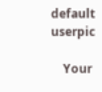default userpic

    Your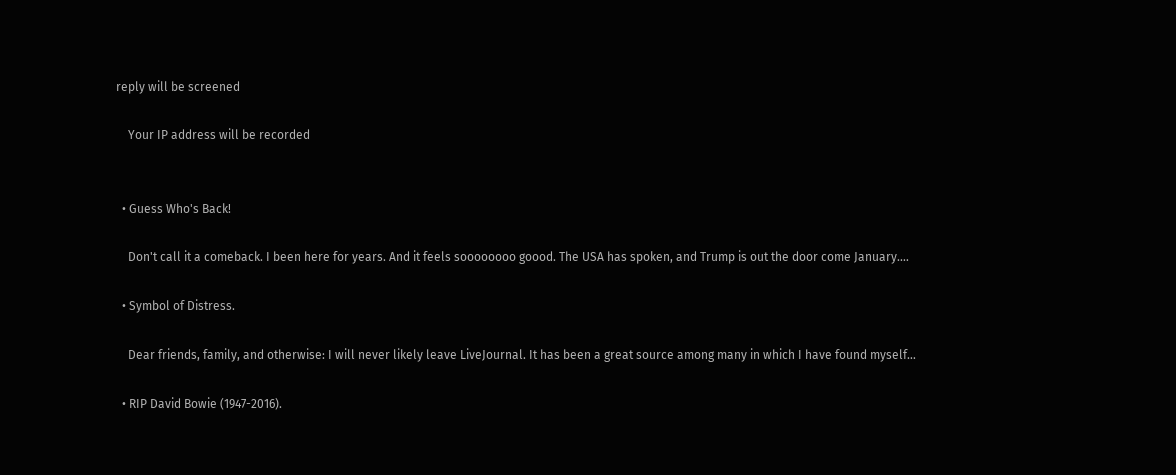reply will be screened

    Your IP address will be recorded


  • Guess Who's Back!

    Don't call it a comeback. I been here for years. And it feels soooooooo goood. The USA has spoken, and Trump is out the door come January.…

  • Symbol of Distress.

    Dear friends, family, and otherwise: I will never likely leave LiveJournal. It has been a great source among many in which I have found myself…

  • RIP David Bowie (1947-2016).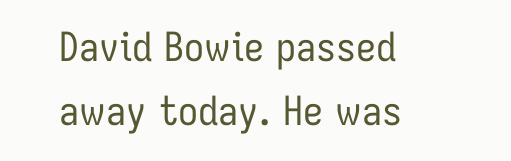David Bowie passed away today. He was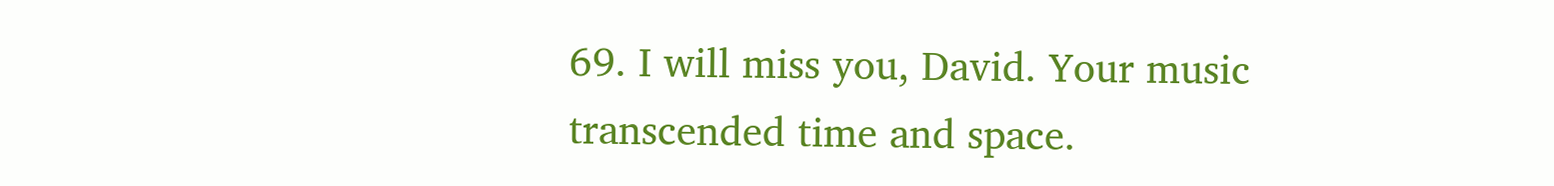69. I will miss you, David. Your music transcended time and space.